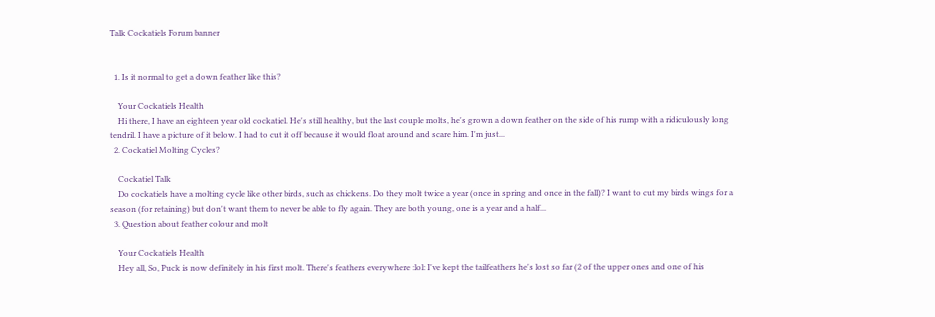Talk Cockatiels Forum banner


  1. Is it normal to get a down feather like this?

    Your Cockatiels Health
    Hi there, I have an eighteen year old cockatiel. He's still healthy, but the last couple molts, he's grown a down feather on the side of his rump with a ridiculously long tendril. I have a picture of it below. I had to cut it off because it would float around and scare him. I'm just...
  2. Cockatiel Molting Cycles?

    Cockatiel Talk
    Do cockatiels have a molting cycle like other birds, such as chickens. Do they molt twice a year (once in spring and once in the fall)? I want to cut my birds wings for a season (for retaining) but don't want them to never be able to fly again. They are both young, one is a year and a half...
  3. Question about feather colour and molt

    Your Cockatiels Health
    Hey all, So, Puck is now definitely in his first molt. There's feathers everywhere :lol: I've kept the tailfeathers he's lost so far (2 of the upper ones and one of his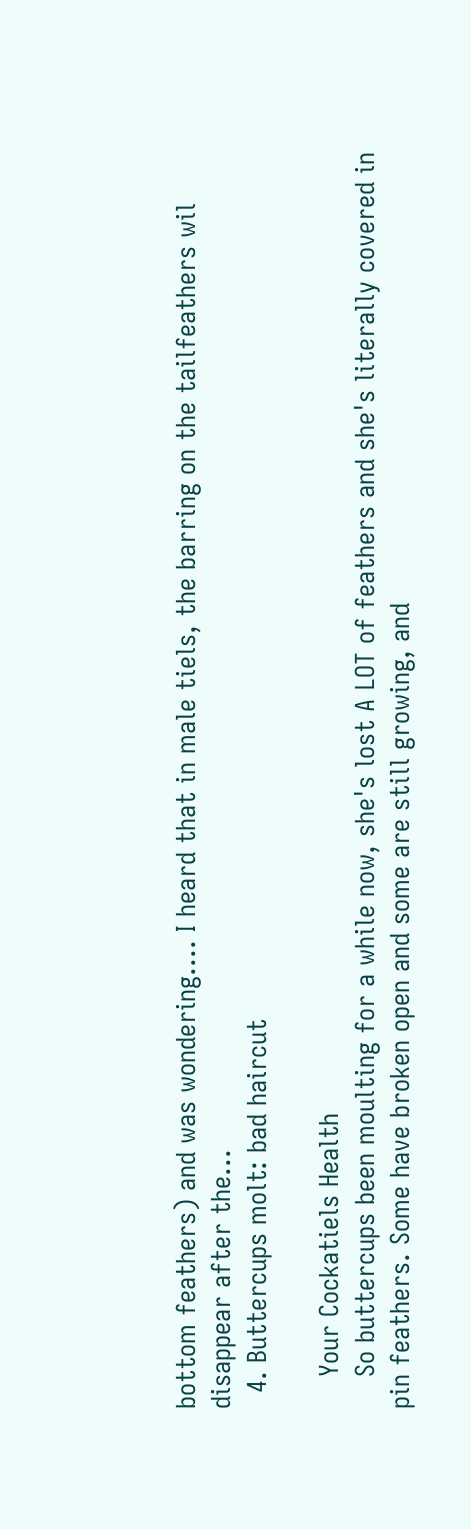bottom feathers) and was wondering.... I heard that in male tiels, the barring on the tailfeathers wil disappear after the...
  4. Buttercups molt: bad haircut

    Your Cockatiels Health
    So buttercups been moulting for a while now, she's lost A LOT of feathers and she's literally covered in pin feathers. Some have broken open and some are still growing, and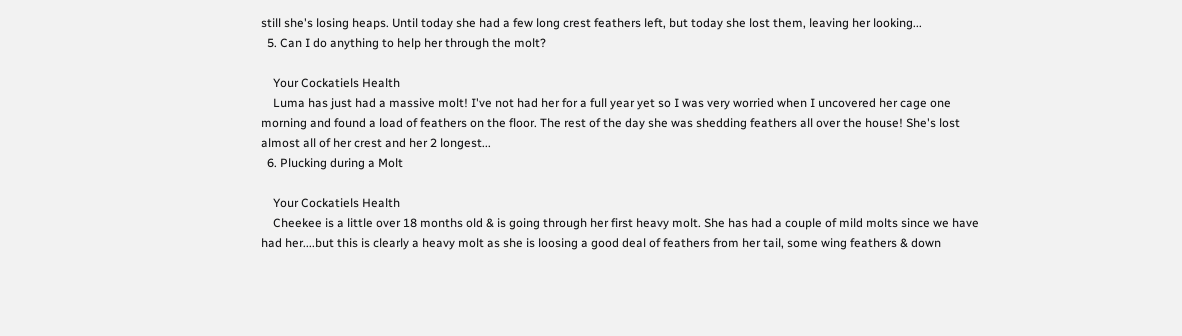still she's losing heaps. Until today she had a few long crest feathers left, but today she lost them, leaving her looking...
  5. Can I do anything to help her through the molt?

    Your Cockatiels Health
    Luma has just had a massive molt! I've not had her for a full year yet so I was very worried when I uncovered her cage one morning and found a load of feathers on the floor. The rest of the day she was shedding feathers all over the house! She's lost almost all of her crest and her 2 longest...
  6. Plucking during a Molt

    Your Cockatiels Health
    Cheekee is a little over 18 months old & is going through her first heavy molt. She has had a couple of mild molts since we have had her....but this is clearly a heavy molt as she is loosing a good deal of feathers from her tail, some wing feathers & down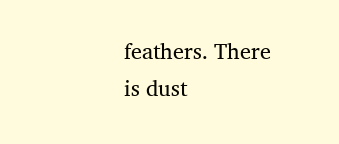feathers. There is dust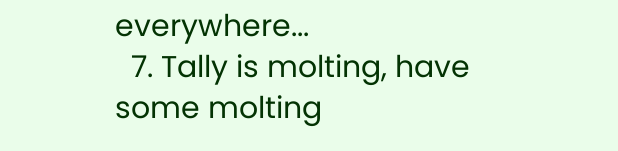everywhere...
  7. Tally is molting, have some molting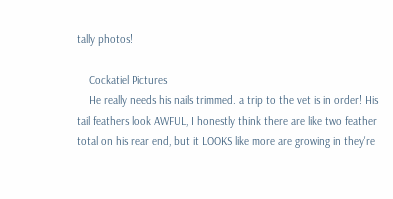tally photos!

    Cockatiel Pictures
    He really needs his nails trimmed. a trip to the vet is in order! His tail feathers look AWFUL, I honestly think there are like two feather total on his rear end, but it LOOKS like more are growing in they're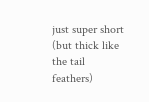just super short (but thick like the tail feathers)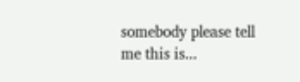somebody please tell me this is...